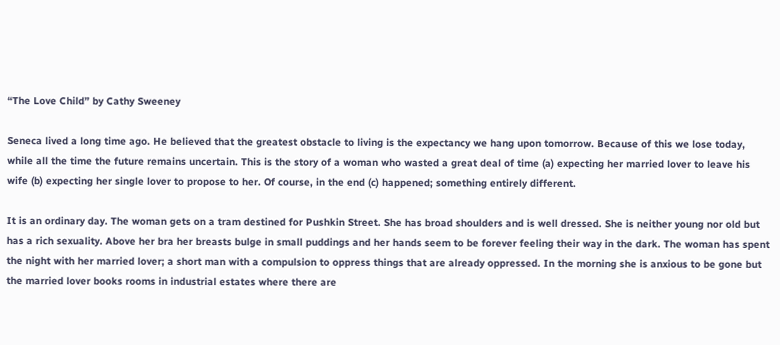“The Love Child” by Cathy Sweeney

Seneca lived a long time ago. He believed that the greatest obstacle to living is the expectancy we hang upon tomorrow. Because of this we lose today, while all the time the future remains uncertain. This is the story of a woman who wasted a great deal of time (a) expecting her married lover to leave his wife (b) expecting her single lover to propose to her. Of course, in the end (c) happened; something entirely different.

It is an ordinary day. The woman gets on a tram destined for Pushkin Street. She has broad shoulders and is well dressed. She is neither young nor old but has a rich sexuality. Above her bra her breasts bulge in small puddings and her hands seem to be forever feeling their way in the dark. The woman has spent the night with her married lover; a short man with a compulsion to oppress things that are already oppressed. In the morning she is anxious to be gone but the married lover books rooms in industrial estates where there are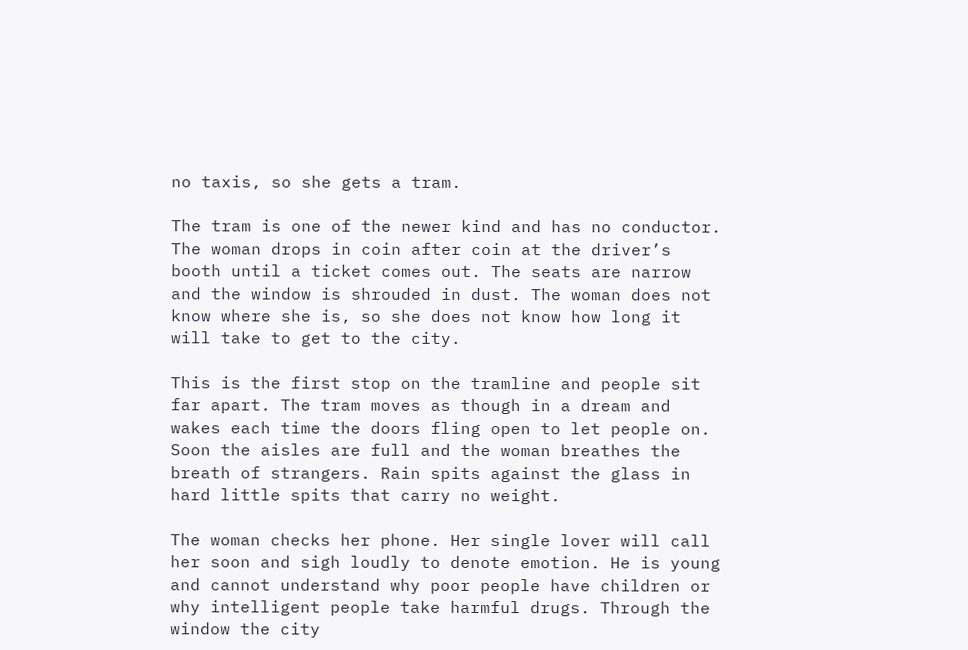no taxis, so she gets a tram.

The tram is one of the newer kind and has no conductor. The woman drops in coin after coin at the driver’s booth until a ticket comes out. The seats are narrow and the window is shrouded in dust. The woman does not know where she is, so she does not know how long it will take to get to the city.

This is the first stop on the tramline and people sit far apart. The tram moves as though in a dream and wakes each time the doors fling open to let people on. Soon the aisles are full and the woman breathes the breath of strangers. Rain spits against the glass in hard little spits that carry no weight.

The woman checks her phone. Her single lover will call her soon and sigh loudly to denote emotion. He is young and cannot understand why poor people have children or why intelligent people take harmful drugs. Through the window the city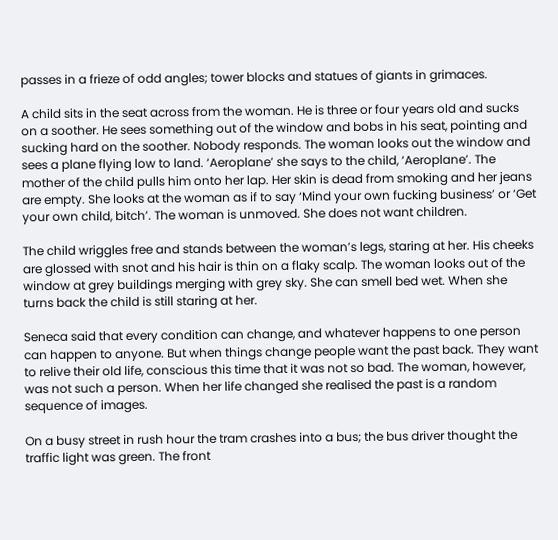passes in a frieze of odd angles; tower blocks and statues of giants in grimaces.

A child sits in the seat across from the woman. He is three or four years old and sucks on a soother. He sees something out of the window and bobs in his seat, pointing and sucking hard on the soother. Nobody responds. The woman looks out the window and sees a plane flying low to land. ‘Aeroplane’ she says to the child, ‘Aeroplane’. The mother of the child pulls him onto her lap. Her skin is dead from smoking and her jeans are empty. She looks at the woman as if to say ‘Mind your own fucking business’ or ‘Get your own child, bitch’. The woman is unmoved. She does not want children.

The child wriggles free and stands between the woman’s legs, staring at her. His cheeks are glossed with snot and his hair is thin on a flaky scalp. The woman looks out of the window at grey buildings merging with grey sky. She can smell bed wet. When she turns back the child is still staring at her.

Seneca said that every condition can change, and whatever happens to one person can happen to anyone. But when things change people want the past back. They want to relive their old life, conscious this time that it was not so bad. The woman, however, was not such a person. When her life changed she realised the past is a random sequence of images.

On a busy street in rush hour the tram crashes into a bus; the bus driver thought the traffic light was green. The front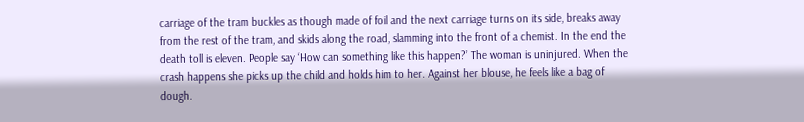carriage of the tram buckles as though made of foil and the next carriage turns on its side, breaks away from the rest of the tram, and skids along the road, slamming into the front of a chemist. In the end the death toll is eleven. People say ‘How can something like this happen?’ The woman is uninjured. When the crash happens she picks up the child and holds him to her. Against her blouse, he feels like a bag of dough.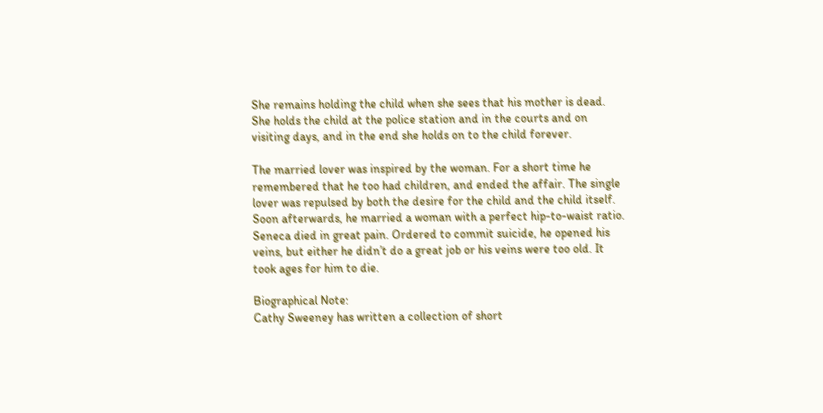She remains holding the child when she sees that his mother is dead. She holds the child at the police station and in the courts and on visiting days, and in the end she holds on to the child forever.

The married lover was inspired by the woman. For a short time he remembered that he too had children, and ended the affair. The single lover was repulsed by both the desire for the child and the child itself. Soon afterwards, he married a woman with a perfect hip-to-waist ratio. Seneca died in great pain. Ordered to commit suicide, he opened his veins, but either he didn’t do a great job or his veins were too old. It took ages for him to die.

Biographical Note:
Cathy Sweeney has written a collection of short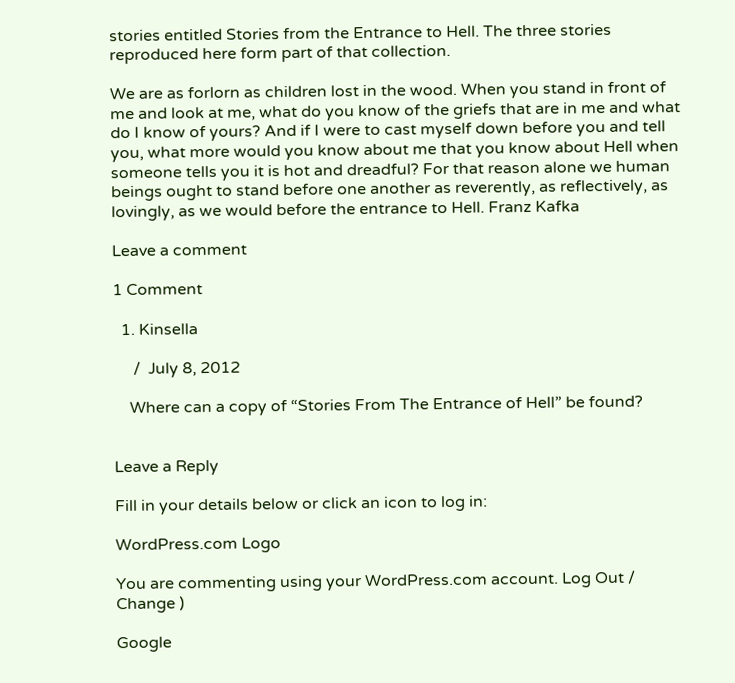stories entitled Stories from the Entrance to Hell. The three stories reproduced here form part of that collection.

We are as forlorn as children lost in the wood. When you stand in front of me and look at me, what do you know of the griefs that are in me and what do I know of yours? And if I were to cast myself down before you and tell you, what more would you know about me that you know about Hell when someone tells you it is hot and dreadful? For that reason alone we human beings ought to stand before one another as reverently, as reflectively, as lovingly, as we would before the entrance to Hell. Franz Kafka

Leave a comment

1 Comment

  1. Kinsella

     /  July 8, 2012

    Where can a copy of “Stories From The Entrance of Hell” be found?


Leave a Reply

Fill in your details below or click an icon to log in:

WordPress.com Logo

You are commenting using your WordPress.com account. Log Out /  Change )

Google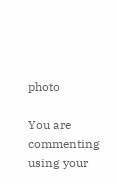photo

You are commenting using your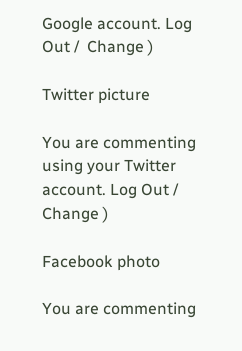Google account. Log Out /  Change )

Twitter picture

You are commenting using your Twitter account. Log Out /  Change )

Facebook photo

You are commenting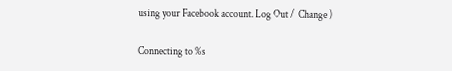using your Facebook account. Log Out /  Change )

Connecting to %s